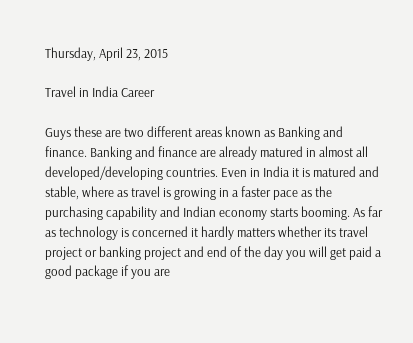Thursday, April 23, 2015

Travel in India Career

Guys these are two different areas known as Banking and finance. Banking and finance are already matured in almost all developed/developing countries. Even in India it is matured and stable, where as travel is growing in a faster pace as the purchasing capability and Indian economy starts booming. As far as technology is concerned it hardly matters whether its travel project or banking project and end of the day you will get paid a good package if you are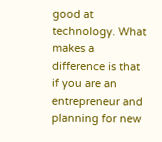good at technology. What makes a difference is that if you are an entrepreneur and planning for new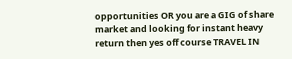opportunities OR you are a GIG of share market and looking for instant heavy return then yes off course TRAVEL IN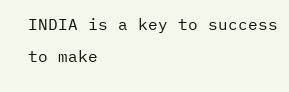INDIA is a key to success to make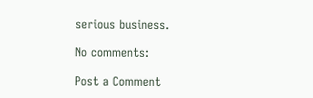serious business.

No comments:

Post a Comment